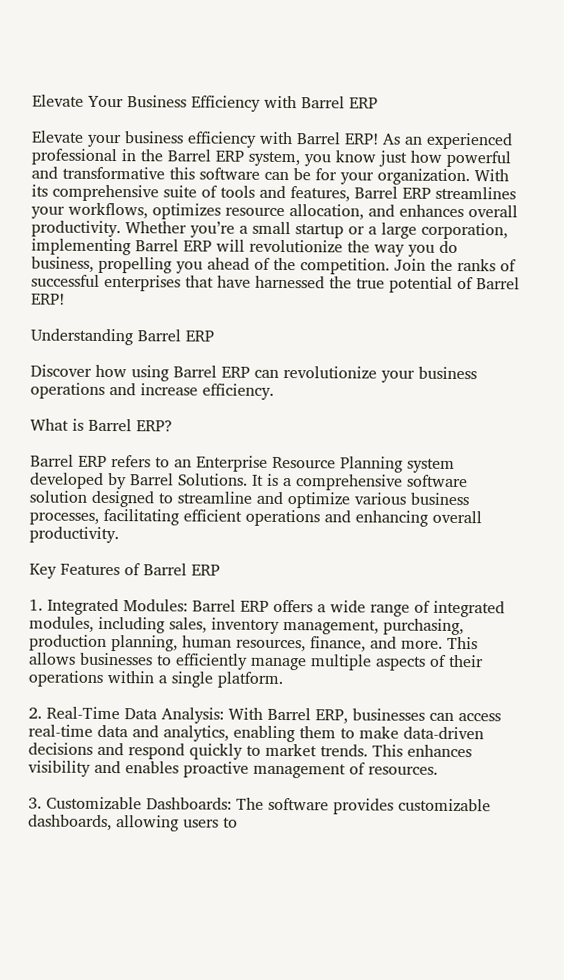Elevate Your Business Efficiency with Barrel ERP

Elevate your business efficiency with Barrel ERP! As an experienced professional in the Barrel ERP system, you know just how powerful and transformative this software can be for your organization. With its comprehensive suite of tools and features, Barrel ERP streamlines your workflows, optimizes resource allocation, and enhances overall productivity. Whether you’re a small startup or a large corporation, implementing Barrel ERP will revolutionize the way you do business, propelling you ahead of the competition. Join the ranks of successful enterprises that have harnessed the true potential of Barrel ERP!

Understanding Barrel ERP

Discover how using Barrel ERP can revolutionize your business operations and increase efficiency.

What is Barrel ERP?

Barrel ERP refers to an Enterprise Resource Planning system developed by Barrel Solutions. It is a comprehensive software solution designed to streamline and optimize various business processes, facilitating efficient operations and enhancing overall productivity.

Key Features of Barrel ERP

1. Integrated Modules: Barrel ERP offers a wide range of integrated modules, including sales, inventory management, purchasing, production planning, human resources, finance, and more. This allows businesses to efficiently manage multiple aspects of their operations within a single platform.

2. Real-Time Data Analysis: With Barrel ERP, businesses can access real-time data and analytics, enabling them to make data-driven decisions and respond quickly to market trends. This enhances visibility and enables proactive management of resources.

3. Customizable Dashboards: The software provides customizable dashboards, allowing users to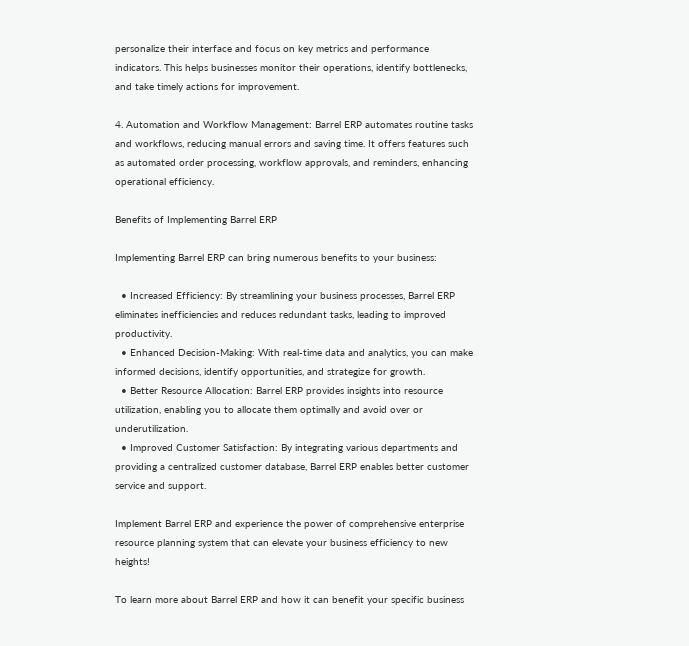personalize their interface and focus on key metrics and performance indicators. This helps businesses monitor their operations, identify bottlenecks, and take timely actions for improvement.

4. Automation and Workflow Management: Barrel ERP automates routine tasks and workflows, reducing manual errors and saving time. It offers features such as automated order processing, workflow approvals, and reminders, enhancing operational efficiency.

Benefits of Implementing Barrel ERP

Implementing Barrel ERP can bring numerous benefits to your business:

  • Increased Efficiency: By streamlining your business processes, Barrel ERP eliminates inefficiencies and reduces redundant tasks, leading to improved productivity.
  • Enhanced Decision-Making: With real-time data and analytics, you can make informed decisions, identify opportunities, and strategize for growth.
  • Better Resource Allocation: Barrel ERP provides insights into resource utilization, enabling you to allocate them optimally and avoid over or underutilization.
  • Improved Customer Satisfaction: By integrating various departments and providing a centralized customer database, Barrel ERP enables better customer service and support.

Implement Barrel ERP and experience the power of comprehensive enterprise resource planning system that can elevate your business efficiency to new heights!

To learn more about Barrel ERP and how it can benefit your specific business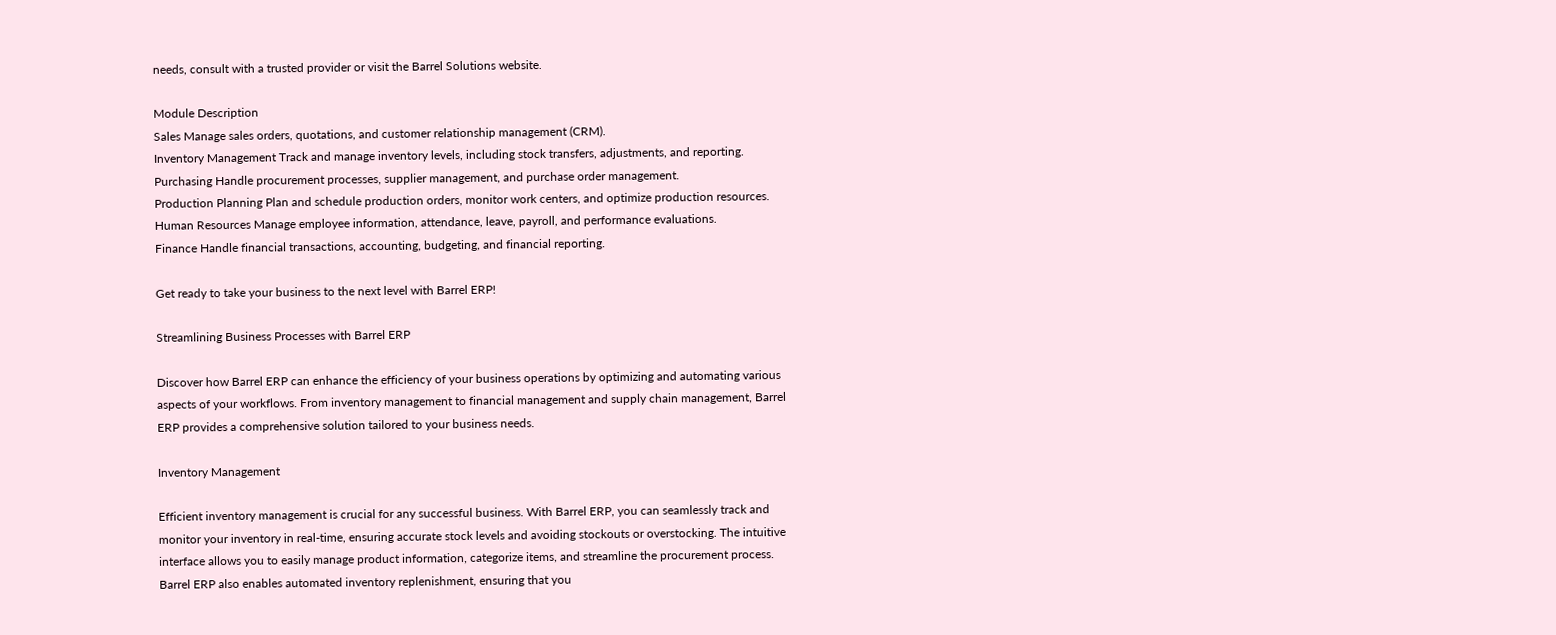needs, consult with a trusted provider or visit the Barrel Solutions website.

Module Description
Sales Manage sales orders, quotations, and customer relationship management (CRM).
Inventory Management Track and manage inventory levels, including stock transfers, adjustments, and reporting.
Purchasing Handle procurement processes, supplier management, and purchase order management.
Production Planning Plan and schedule production orders, monitor work centers, and optimize production resources.
Human Resources Manage employee information, attendance, leave, payroll, and performance evaluations.
Finance Handle financial transactions, accounting, budgeting, and financial reporting.

Get ready to take your business to the next level with Barrel ERP!

Streamlining Business Processes with Barrel ERP

Discover how Barrel ERP can enhance the efficiency of your business operations by optimizing and automating various aspects of your workflows. From inventory management to financial management and supply chain management, Barrel ERP provides a comprehensive solution tailored to your business needs.

Inventory Management

Efficient inventory management is crucial for any successful business. With Barrel ERP, you can seamlessly track and monitor your inventory in real-time, ensuring accurate stock levels and avoiding stockouts or overstocking. The intuitive interface allows you to easily manage product information, categorize items, and streamline the procurement process. Barrel ERP also enables automated inventory replenishment, ensuring that you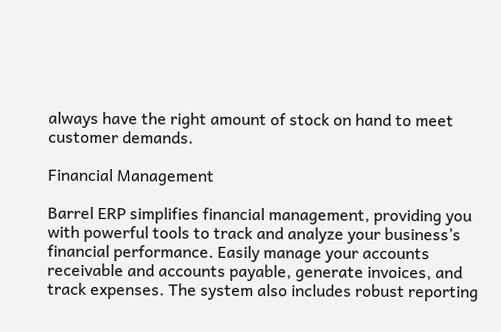always have the right amount of stock on hand to meet customer demands.

Financial Management

Barrel ERP simplifies financial management, providing you with powerful tools to track and analyze your business’s financial performance. Easily manage your accounts receivable and accounts payable, generate invoices, and track expenses. The system also includes robust reporting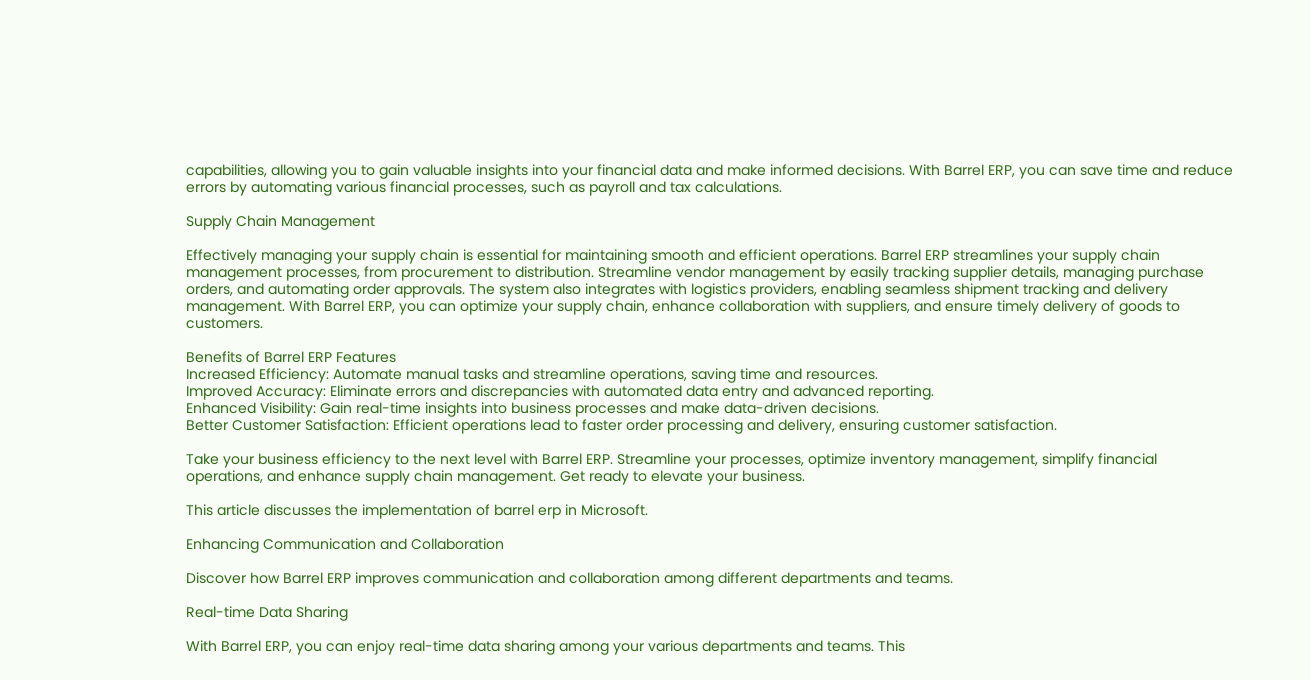capabilities, allowing you to gain valuable insights into your financial data and make informed decisions. With Barrel ERP, you can save time and reduce errors by automating various financial processes, such as payroll and tax calculations.

Supply Chain Management

Effectively managing your supply chain is essential for maintaining smooth and efficient operations. Barrel ERP streamlines your supply chain management processes, from procurement to distribution. Streamline vendor management by easily tracking supplier details, managing purchase orders, and automating order approvals. The system also integrates with logistics providers, enabling seamless shipment tracking and delivery management. With Barrel ERP, you can optimize your supply chain, enhance collaboration with suppliers, and ensure timely delivery of goods to customers.

Benefits of Barrel ERP Features
Increased Efficiency: Automate manual tasks and streamline operations, saving time and resources.
Improved Accuracy: Eliminate errors and discrepancies with automated data entry and advanced reporting.
Enhanced Visibility: Gain real-time insights into business processes and make data-driven decisions.
Better Customer Satisfaction: Efficient operations lead to faster order processing and delivery, ensuring customer satisfaction.

Take your business efficiency to the next level with Barrel ERP. Streamline your processes, optimize inventory management, simplify financial operations, and enhance supply chain management. Get ready to elevate your business.

This article discusses the implementation of barrel erp in Microsoft.

Enhancing Communication and Collaboration

Discover how Barrel ERP improves communication and collaboration among different departments and teams.

Real-time Data Sharing

With Barrel ERP, you can enjoy real-time data sharing among your various departments and teams. This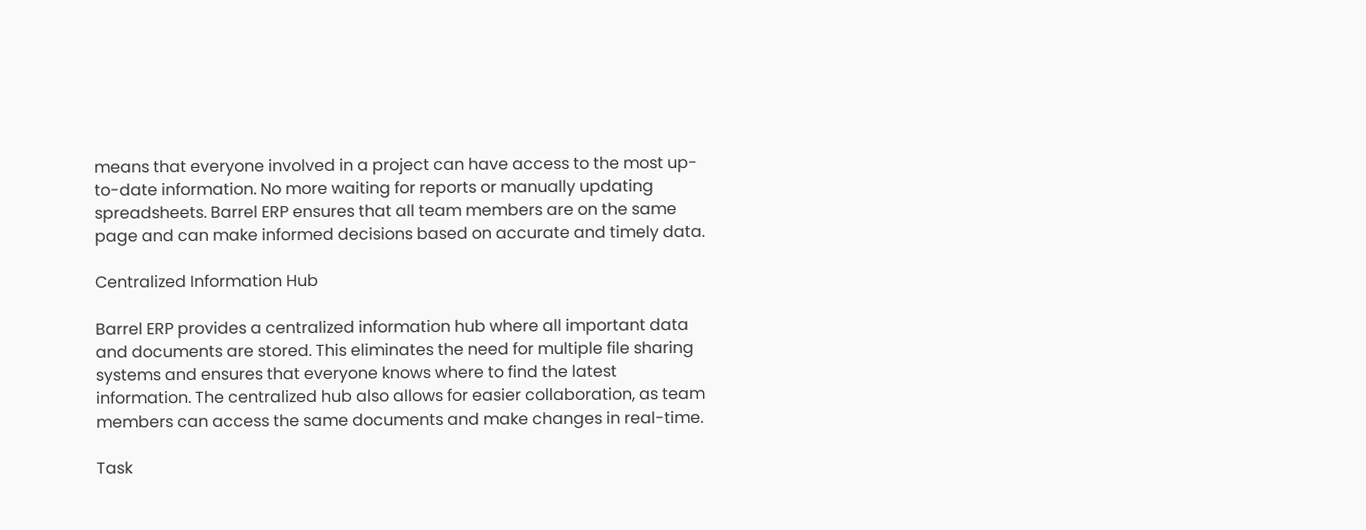means that everyone involved in a project can have access to the most up-to-date information. No more waiting for reports or manually updating spreadsheets. Barrel ERP ensures that all team members are on the same page and can make informed decisions based on accurate and timely data.

Centralized Information Hub

Barrel ERP provides a centralized information hub where all important data and documents are stored. This eliminates the need for multiple file sharing systems and ensures that everyone knows where to find the latest information. The centralized hub also allows for easier collaboration, as team members can access the same documents and make changes in real-time.

Task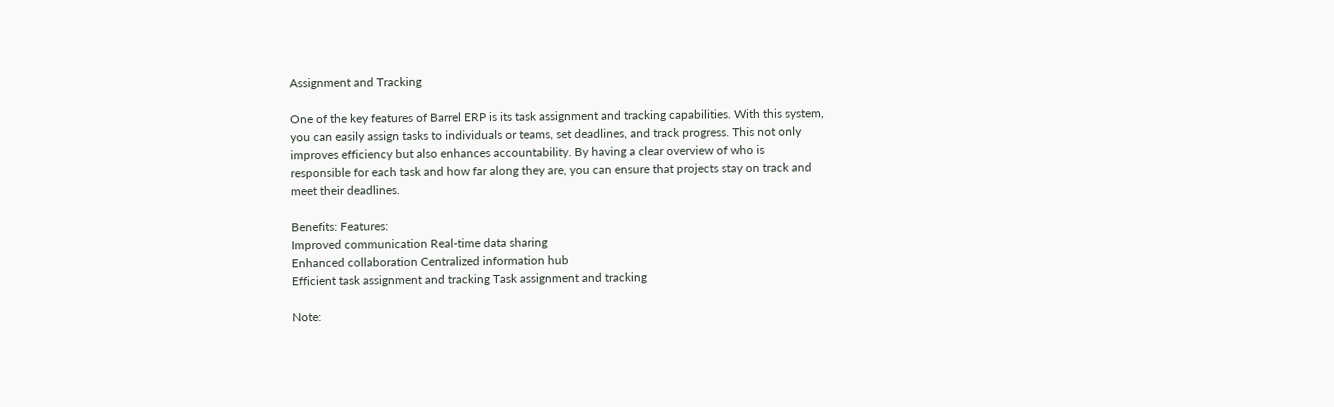Assignment and Tracking

One of the key features of Barrel ERP is its task assignment and tracking capabilities. With this system, you can easily assign tasks to individuals or teams, set deadlines, and track progress. This not only improves efficiency but also enhances accountability. By having a clear overview of who is responsible for each task and how far along they are, you can ensure that projects stay on track and meet their deadlines.

Benefits: Features:
Improved communication Real-time data sharing
Enhanced collaboration Centralized information hub
Efficient task assignment and tracking Task assignment and tracking

Note: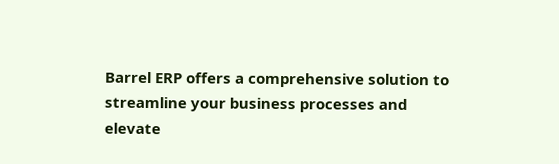Barrel ERP offers a comprehensive solution to streamline your business processes and elevate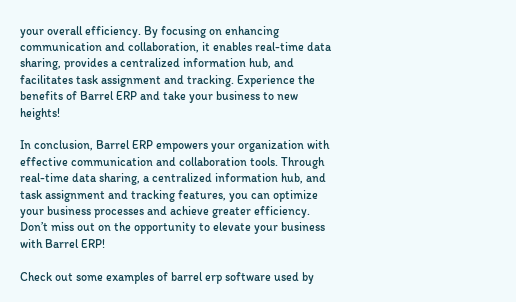your overall efficiency. By focusing on enhancing communication and collaboration, it enables real-time data sharing, provides a centralized information hub, and facilitates task assignment and tracking. Experience the benefits of Barrel ERP and take your business to new heights!

In conclusion, Barrel ERP empowers your organization with effective communication and collaboration tools. Through real-time data sharing, a centralized information hub, and task assignment and tracking features, you can optimize your business processes and achieve greater efficiency. Don’t miss out on the opportunity to elevate your business with Barrel ERP!

Check out some examples of barrel erp software used by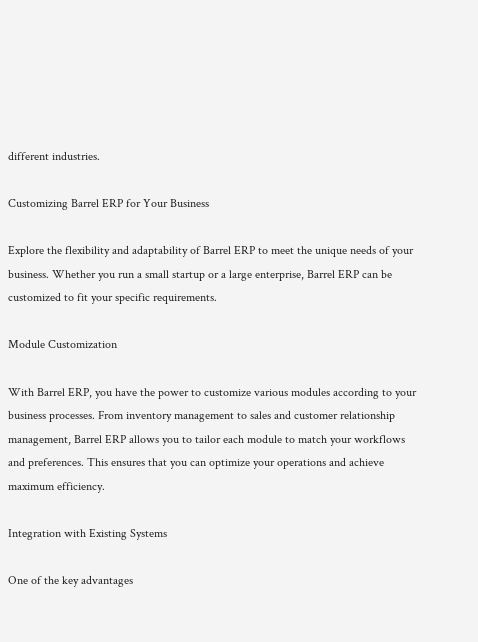different industries.

Customizing Barrel ERP for Your Business

Explore the flexibility and adaptability of Barrel ERP to meet the unique needs of your business. Whether you run a small startup or a large enterprise, Barrel ERP can be customized to fit your specific requirements.

Module Customization

With Barrel ERP, you have the power to customize various modules according to your business processes. From inventory management to sales and customer relationship management, Barrel ERP allows you to tailor each module to match your workflows and preferences. This ensures that you can optimize your operations and achieve maximum efficiency.

Integration with Existing Systems

One of the key advantages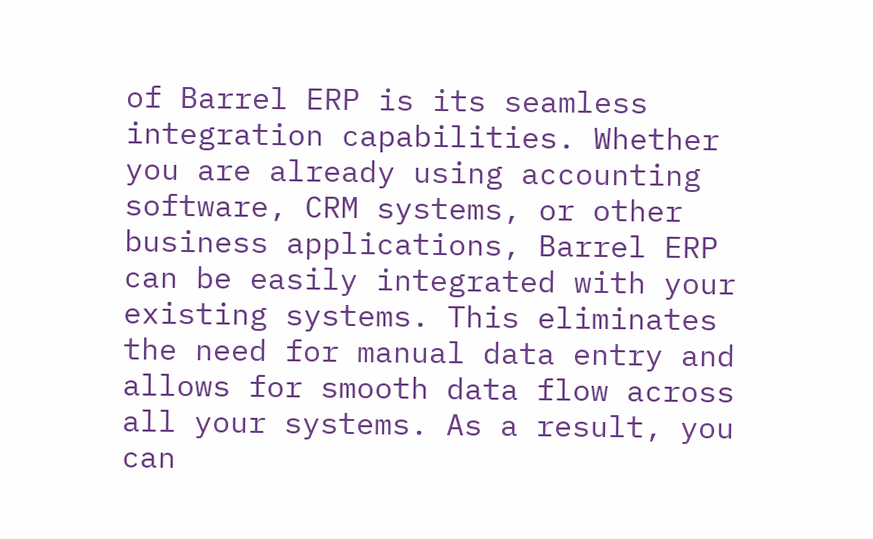of Barrel ERP is its seamless integration capabilities. Whether you are already using accounting software, CRM systems, or other business applications, Barrel ERP can be easily integrated with your existing systems. This eliminates the need for manual data entry and allows for smooth data flow across all your systems. As a result, you can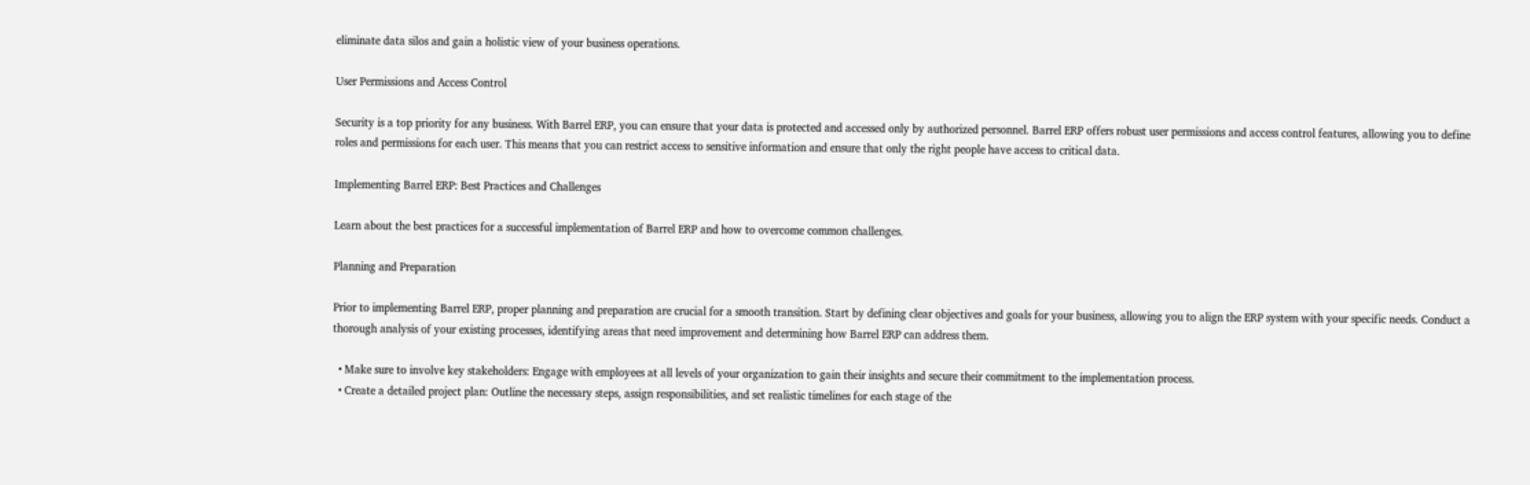eliminate data silos and gain a holistic view of your business operations.

User Permissions and Access Control

Security is a top priority for any business. With Barrel ERP, you can ensure that your data is protected and accessed only by authorized personnel. Barrel ERP offers robust user permissions and access control features, allowing you to define roles and permissions for each user. This means that you can restrict access to sensitive information and ensure that only the right people have access to critical data.

Implementing Barrel ERP: Best Practices and Challenges

Learn about the best practices for a successful implementation of Barrel ERP and how to overcome common challenges.

Planning and Preparation

Prior to implementing Barrel ERP, proper planning and preparation are crucial for a smooth transition. Start by defining clear objectives and goals for your business, allowing you to align the ERP system with your specific needs. Conduct a thorough analysis of your existing processes, identifying areas that need improvement and determining how Barrel ERP can address them.

  • Make sure to involve key stakeholders: Engage with employees at all levels of your organization to gain their insights and secure their commitment to the implementation process.
  • Create a detailed project plan: Outline the necessary steps, assign responsibilities, and set realistic timelines for each stage of the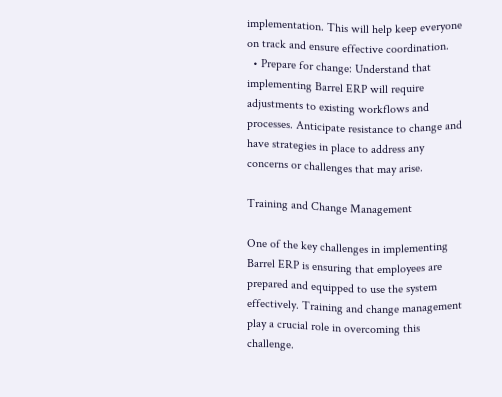implementation. This will help keep everyone on track and ensure effective coordination.
  • Prepare for change: Understand that implementing Barrel ERP will require adjustments to existing workflows and processes. Anticipate resistance to change and have strategies in place to address any concerns or challenges that may arise.

Training and Change Management

One of the key challenges in implementing Barrel ERP is ensuring that employees are prepared and equipped to use the system effectively. Training and change management play a crucial role in overcoming this challenge.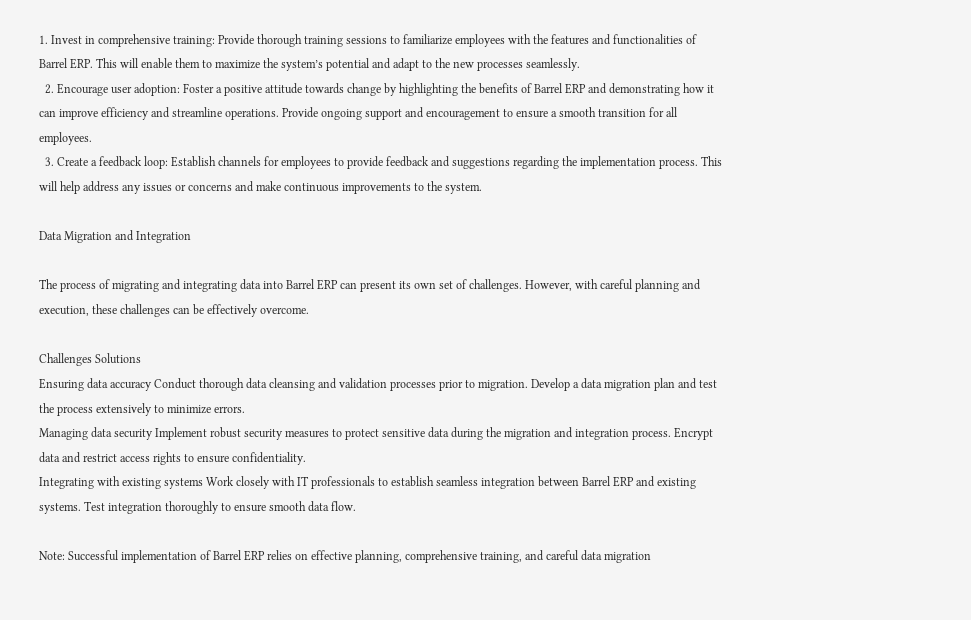1. Invest in comprehensive training: Provide thorough training sessions to familiarize employees with the features and functionalities of Barrel ERP. This will enable them to maximize the system’s potential and adapt to the new processes seamlessly.
  2. Encourage user adoption: Foster a positive attitude towards change by highlighting the benefits of Barrel ERP and demonstrating how it can improve efficiency and streamline operations. Provide ongoing support and encouragement to ensure a smooth transition for all employees.
  3. Create a feedback loop: Establish channels for employees to provide feedback and suggestions regarding the implementation process. This will help address any issues or concerns and make continuous improvements to the system.

Data Migration and Integration

The process of migrating and integrating data into Barrel ERP can present its own set of challenges. However, with careful planning and execution, these challenges can be effectively overcome.

Challenges Solutions
Ensuring data accuracy Conduct thorough data cleansing and validation processes prior to migration. Develop a data migration plan and test the process extensively to minimize errors.
Managing data security Implement robust security measures to protect sensitive data during the migration and integration process. Encrypt data and restrict access rights to ensure confidentiality.
Integrating with existing systems Work closely with IT professionals to establish seamless integration between Barrel ERP and existing systems. Test integration thoroughly to ensure smooth data flow.

Note: Successful implementation of Barrel ERP relies on effective planning, comprehensive training, and careful data migration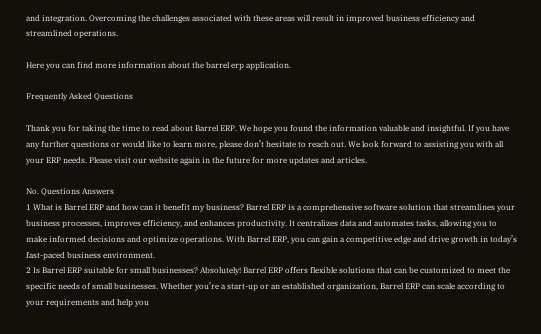and integration. Overcoming the challenges associated with these areas will result in improved business efficiency and streamlined operations.

Here you can find more information about the barrel erp application.

Frequently Asked Questions

Thank you for taking the time to read about Barrel ERP. We hope you found the information valuable and insightful. If you have any further questions or would like to learn more, please don’t hesitate to reach out. We look forward to assisting you with all your ERP needs. Please visit our website again in the future for more updates and articles.

No. Questions Answers
1 What is Barrel ERP and how can it benefit my business? Barrel ERP is a comprehensive software solution that streamlines your business processes, improves efficiency, and enhances productivity. It centralizes data and automates tasks, allowing you to make informed decisions and optimize operations. With Barrel ERP, you can gain a competitive edge and drive growth in today’s fast-paced business environment.
2 Is Barrel ERP suitable for small businesses? Absolutely! Barrel ERP offers flexible solutions that can be customized to meet the specific needs of small businesses. Whether you’re a start-up or an established organization, Barrel ERP can scale according to your requirements and help you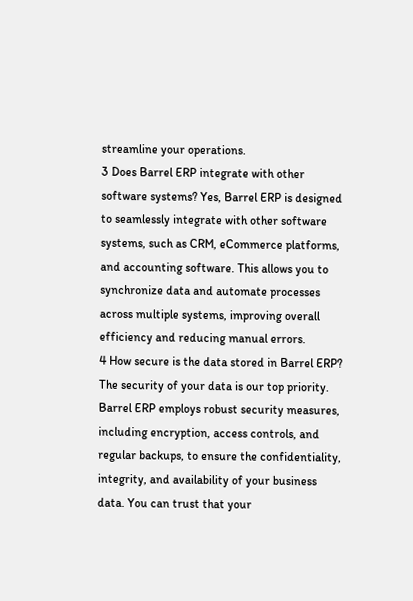streamline your operations.
3 Does Barrel ERP integrate with other software systems? Yes, Barrel ERP is designed to seamlessly integrate with other software systems, such as CRM, eCommerce platforms, and accounting software. This allows you to synchronize data and automate processes across multiple systems, improving overall efficiency and reducing manual errors.
4 How secure is the data stored in Barrel ERP? The security of your data is our top priority. Barrel ERP employs robust security measures, including encryption, access controls, and regular backups, to ensure the confidentiality, integrity, and availability of your business data. You can trust that your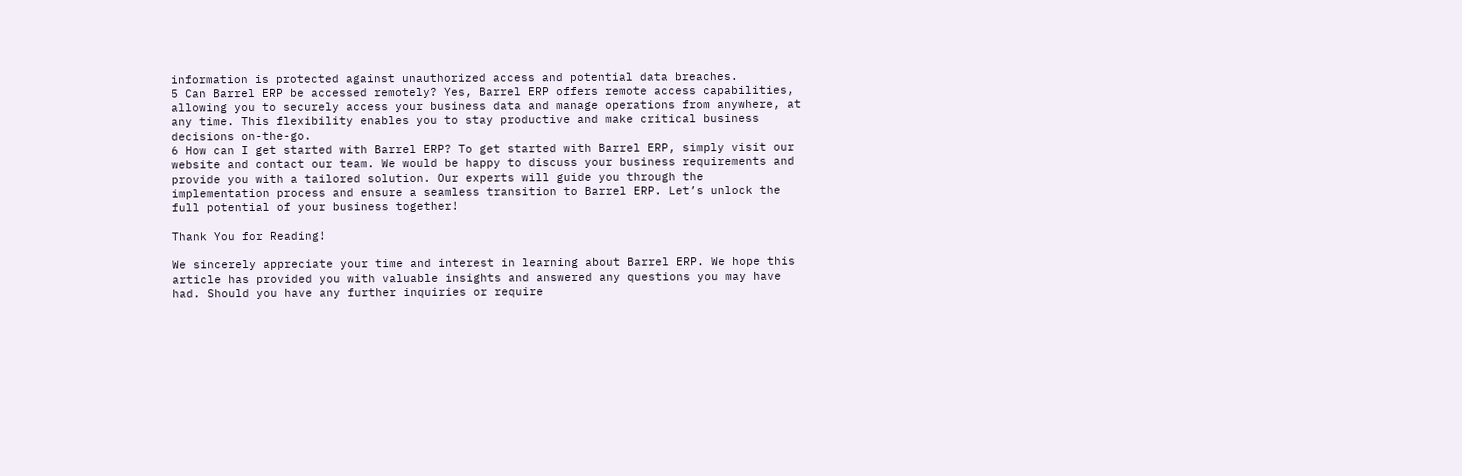information is protected against unauthorized access and potential data breaches.
5 Can Barrel ERP be accessed remotely? Yes, Barrel ERP offers remote access capabilities, allowing you to securely access your business data and manage operations from anywhere, at any time. This flexibility enables you to stay productive and make critical business decisions on-the-go.
6 How can I get started with Barrel ERP? To get started with Barrel ERP, simply visit our website and contact our team. We would be happy to discuss your business requirements and provide you with a tailored solution. Our experts will guide you through the implementation process and ensure a seamless transition to Barrel ERP. Let’s unlock the full potential of your business together!

Thank You for Reading!

We sincerely appreciate your time and interest in learning about Barrel ERP. We hope this article has provided you with valuable insights and answered any questions you may have had. Should you have any further inquiries or require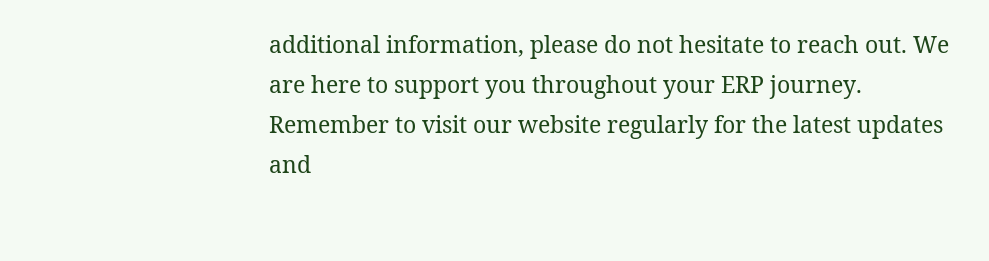additional information, please do not hesitate to reach out. We are here to support you throughout your ERP journey. Remember to visit our website regularly for the latest updates and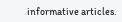informative articles.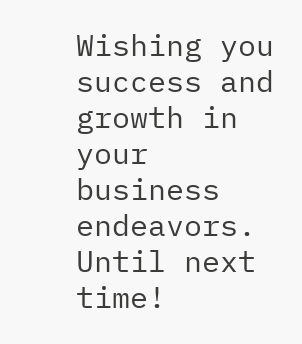Wishing you success and growth in your business endeavors. Until next time!